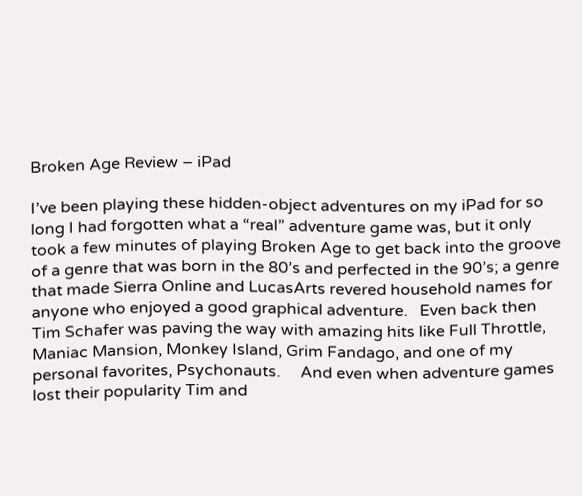Broken Age Review – iPad

I’ve been playing these hidden-object adventures on my iPad for so long I had forgotten what a “real” adventure game was, but it only took a few minutes of playing Broken Age to get back into the groove of a genre that was born in the 80’s and perfected in the 90’s; a genre that made Sierra Online and LucasArts revered household names for anyone who enjoyed a good graphical adventure.   Even back then Tim Schafer was paving the way with amazing hits like Full Throttle, Maniac Mansion, Monkey Island, Grim Fandago, and one of my personal favorites, Psychonauts.     And even when adventure games lost their popularity Tim and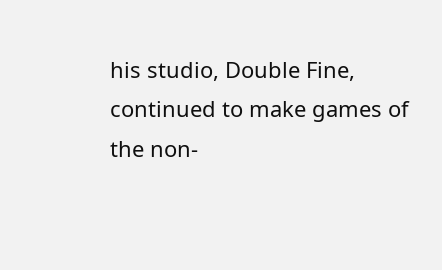his studio, Double Fine, continued to make games of the non-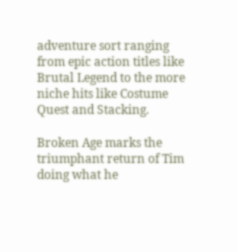adventure sort ranging from epic action titles like Brutal Legend to the more niche hits like Costume Quest and Stacking.

Broken Age marks the triumphant return of Tim doing what he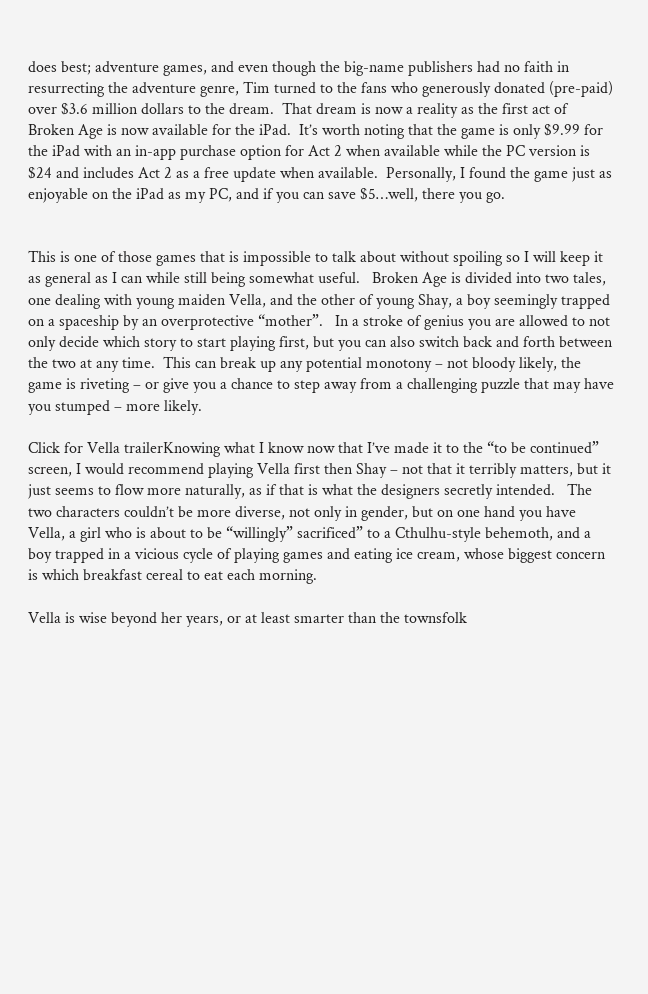does best; adventure games, and even though the big-name publishers had no faith in resurrecting the adventure genre, Tim turned to the fans who generously donated (pre-paid) over $3.6 million dollars to the dream.  That dream is now a reality as the first act of Broken Age is now available for the iPad.  It’s worth noting that the game is only $9.99 for the iPad with an in-app purchase option for Act 2 when available while the PC version is $24 and includes Act 2 as a free update when available.  Personally, I found the game just as enjoyable on the iPad as my PC, and if you can save $5…well, there you go.


This is one of those games that is impossible to talk about without spoiling so I will keep it as general as I can while still being somewhat useful.   Broken Age is divided into two tales, one dealing with young maiden Vella, and the other of young Shay, a boy seemingly trapped on a spaceship by an overprotective “mother”.   In a stroke of genius you are allowed to not only decide which story to start playing first, but you can also switch back and forth between the two at any time.  This can break up any potential monotony – not bloody likely, the game is riveting – or give you a chance to step away from a challenging puzzle that may have you stumped – more likely.

Click for Vella trailerKnowing what I know now that I’ve made it to the “to be continued” screen, I would recommend playing Vella first then Shay – not that it terribly matters, but it just seems to flow more naturally, as if that is what the designers secretly intended.   The two characters couldn’t be more diverse, not only in gender, but on one hand you have Vella, a girl who is about to be “willingly” sacrificed” to a Cthulhu-style behemoth, and a boy trapped in a vicious cycle of playing games and eating ice cream, whose biggest concern is which breakfast cereal to eat each morning.

Vella is wise beyond her years, or at least smarter than the townsfolk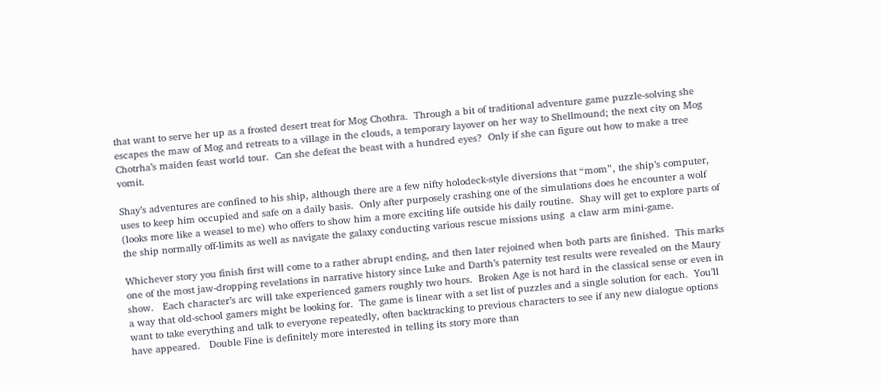that want to serve her up as a frosted desert treat for Mog Chothra.  Through a bit of traditional adventure game puzzle-solving she escapes the maw of Mog and retreats to a village in the clouds, a temporary layover on her way to Shellmound; the next city on Mog Chotrha’s maiden feast world tour.  Can she defeat the beast with a hundred eyes?  Only if she can figure out how to make a tree vomit.

Shay’s adventures are confined to his ship, although there are a few nifty holodeck-style diversions that “mom”, the ship’s computer, uses to keep him occupied and safe on a daily basis.  Only after purposely crashing one of the simulations does he encounter a wolf (looks more like a weasel to me) who offers to show him a more exciting life outside his daily routine.  Shay will get to explore parts of the ship normally off-limits as well as navigate the galaxy conducting various rescue missions using  a claw arm mini-game.

Whichever story you finish first will come to a rather abrupt ending, and then later rejoined when both parts are finished.  This marks one of the most jaw-dropping revelations in narrative history since Luke and Darth’s paternity test results were revealed on the Maury show.   Each character’s arc will take experienced gamers roughly two hours.  Broken Age is not hard in the classical sense or even in a way that old-school gamers might be looking for.  The game is linear with a set list of puzzles and a single solution for each.  You’ll want to take everything and talk to everyone repeatedly, often backtracking to previous characters to see if any new dialogue options have appeared.   Double Fine is definitely more interested in telling its story more than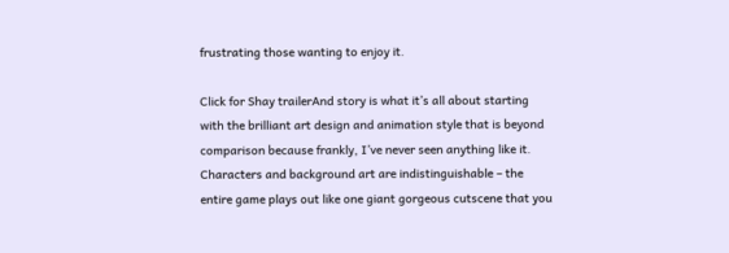frustrating those wanting to enjoy it.

Click for Shay trailerAnd story is what it’s all about starting with the brilliant art design and animation style that is beyond comparison because frankly, I’ve never seen anything like it.  Characters and background art are indistinguishable – the entire game plays out like one giant gorgeous cutscene that you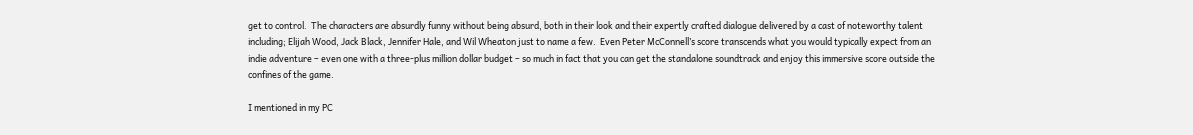get to control.  The characters are absurdly funny without being absurd, both in their look and their expertly crafted dialogue delivered by a cast of noteworthy talent including; Elijah Wood, Jack Black, Jennifer Hale, and Wil Wheaton just to name a few.  Even Peter McConnell’s score transcends what you would typically expect from an indie adventure – even one with a three-plus million dollar budget – so much in fact that you can get the standalone soundtrack and enjoy this immersive score outside the confines of the game.

I mentioned in my PC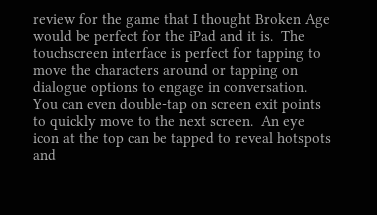review for the game that I thought Broken Age would be perfect for the iPad and it is.  The touchscreen interface is perfect for tapping to move the characters around or tapping on dialogue options to engage in conversation.  You can even double-tap on screen exit points to quickly move to the next screen.  An eye icon at the top can be tapped to reveal hotspots and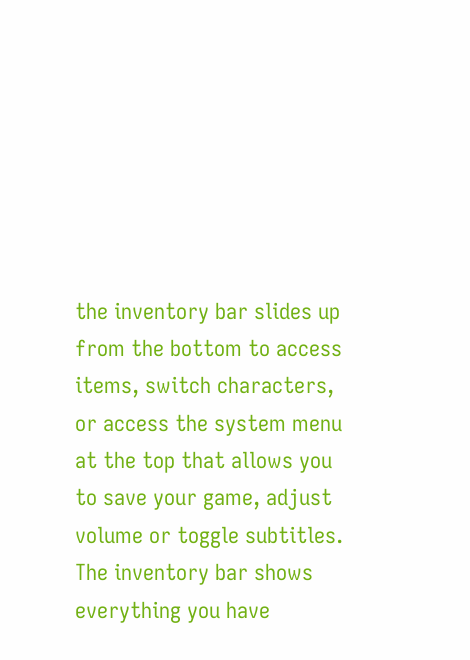the inventory bar slides up from the bottom to access items, switch characters, or access the system menu at the top that allows you to save your game, adjust volume or toggle subtitles.  The inventory bar shows everything you have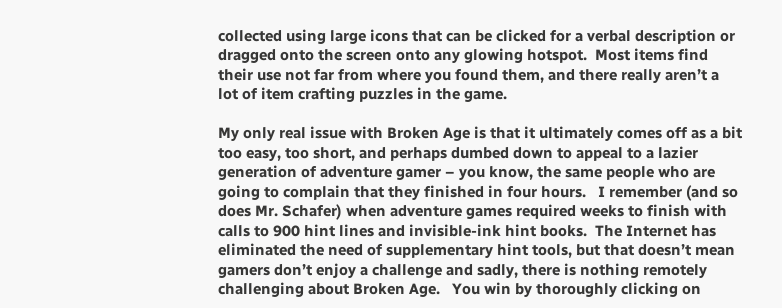collected using large icons that can be clicked for a verbal description or dragged onto the screen onto any glowing hotspot.  Most items find their use not far from where you found them, and there really aren’t a lot of item crafting puzzles in the game.

My only real issue with Broken Age is that it ultimately comes off as a bit too easy, too short, and perhaps dumbed down to appeal to a lazier generation of adventure gamer – you know, the same people who are going to complain that they finished in four hours.   I remember (and so does Mr. Schafer) when adventure games required weeks to finish with calls to 900 hint lines and invisible-ink hint books.  The Internet has eliminated the need of supplementary hint tools, but that doesn’t mean gamers don’t enjoy a challenge and sadly, there is nothing remotely challenging about Broken Age.   You win by thoroughly clicking on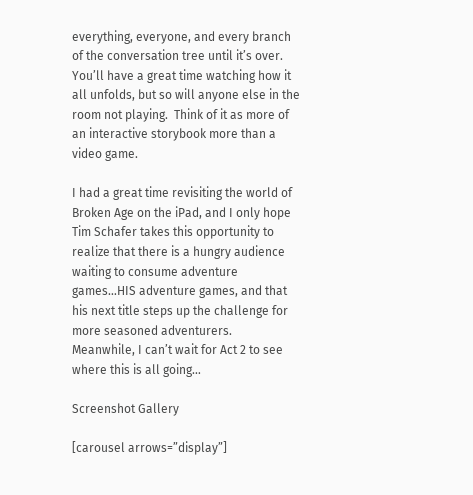everything, everyone, and every branch of the conversation tree until it’s over.   You’ll have a great time watching how it all unfolds, but so will anyone else in the room not playing.  Think of it as more of an interactive storybook more than a video game.

I had a great time revisiting the world of Broken Age on the iPad, and I only hope Tim Schafer takes this opportunity to realize that there is a hungry audience waiting to consume adventure games…HIS adventure games, and that his next title steps up the challenge for more seasoned adventurers.  Meanwhile, I can’t wait for Act 2 to see where this is all going…

Screenshot Gallery

[carousel arrows=”display”]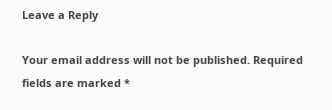Leave a Reply

Your email address will not be published. Required fields are marked *